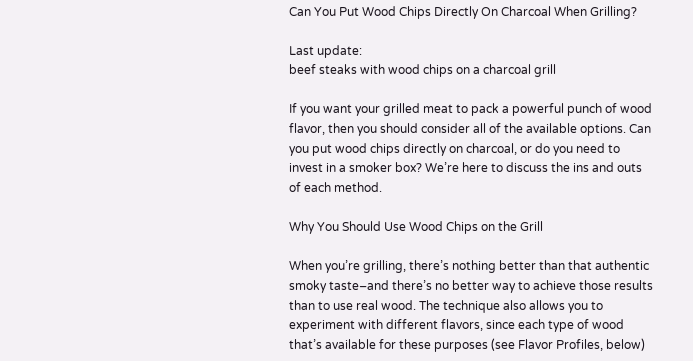Can You Put Wood Chips Directly On Charcoal When Grilling?

Last update:
beef steaks with wood chips on a charcoal grill

If you want your grilled meat to pack a powerful punch of wood flavor, then you should consider all of the available options. Can you put wood chips directly on charcoal, or do you need to invest in a smoker box? We’re here to discuss the ins and outs of each method.

Why You Should Use Wood Chips on the Grill

When you’re grilling, there’s nothing better than that authentic smoky taste–and there’s no better way to achieve those results than to use real wood. The technique also allows you to experiment with different flavors, since each type of wood that’s available for these purposes (see Flavor Profiles, below)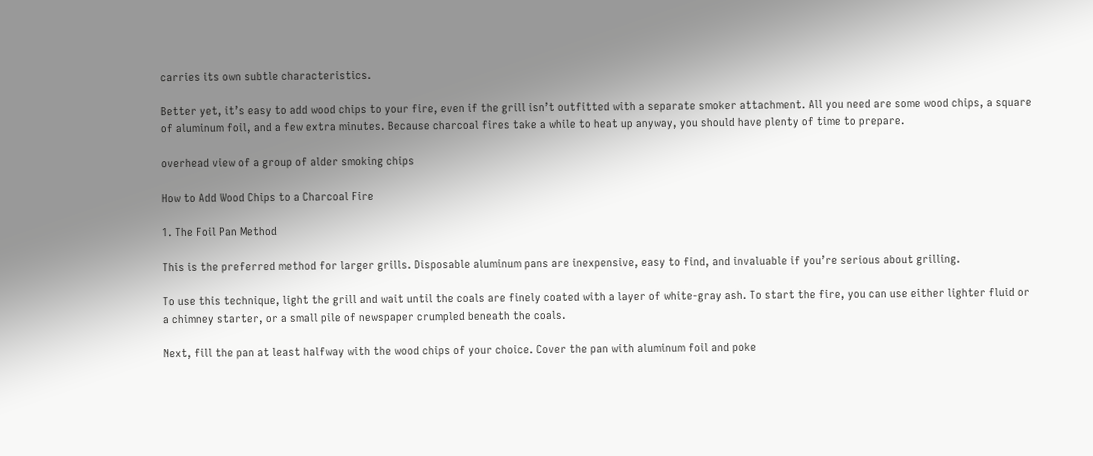carries its own subtle characteristics.

Better yet, it’s easy to add wood chips to your fire, even if the grill isn’t outfitted with a separate smoker attachment. All you need are some wood chips, a square of aluminum foil, and a few extra minutes. Because charcoal fires take a while to heat up anyway, you should have plenty of time to prepare.

overhead view of a group of alder smoking chips

How to Add Wood Chips to a Charcoal Fire

1. The Foil Pan Method

This is the preferred method for larger grills. Disposable aluminum pans are inexpensive, easy to find, and invaluable if you’re serious about grilling.

To use this technique, light the grill and wait until the coals are finely coated with a layer of white-gray ash. To start the fire, you can use either lighter fluid or a chimney starter, or a small pile of newspaper crumpled beneath the coals.

Next, fill the pan at least halfway with the wood chips of your choice. Cover the pan with aluminum foil and poke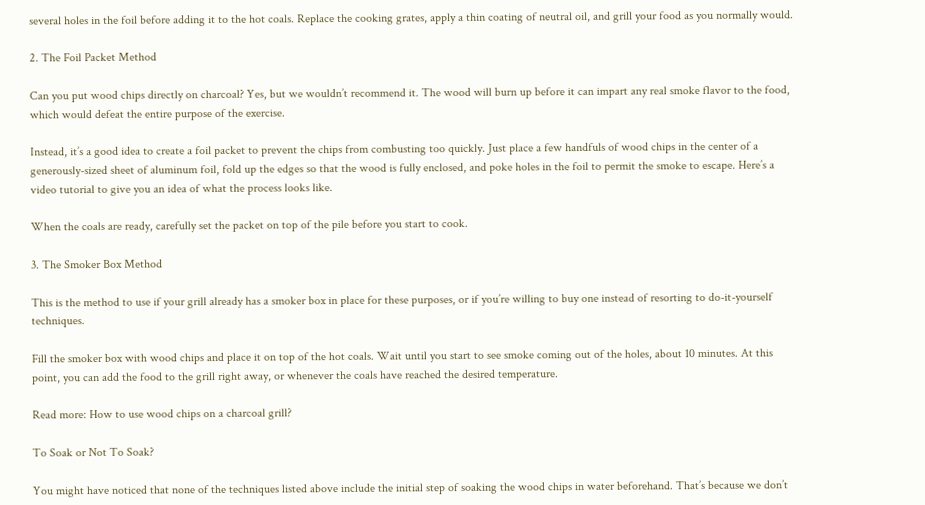several holes in the foil before adding it to the hot coals. Replace the cooking grates, apply a thin coating of neutral oil, and grill your food as you normally would.

2. The Foil Packet Method

Can you put wood chips directly on charcoal? Yes, but we wouldn’t recommend it. The wood will burn up before it can impart any real smoke flavor to the food, which would defeat the entire purpose of the exercise.

Instead, it’s a good idea to create a foil packet to prevent the chips from combusting too quickly. Just place a few handfuls of wood chips in the center of a generously-sized sheet of aluminum foil, fold up the edges so that the wood is fully enclosed, and poke holes in the foil to permit the smoke to escape. Here’s a video tutorial to give you an idea of what the process looks like.

When the coals are ready, carefully set the packet on top of the pile before you start to cook.

3. The Smoker Box Method

This is the method to use if your grill already has a smoker box in place for these purposes, or if you’re willing to buy one instead of resorting to do-it-yourself techniques.

Fill the smoker box with wood chips and place it on top of the hot coals. Wait until you start to see smoke coming out of the holes, about 10 minutes. At this point, you can add the food to the grill right away, or whenever the coals have reached the desired temperature.

Read more: How to use wood chips on a charcoal grill?

To Soak or Not To Soak?

You might have noticed that none of the techniques listed above include the initial step of soaking the wood chips in water beforehand. That’s because we don’t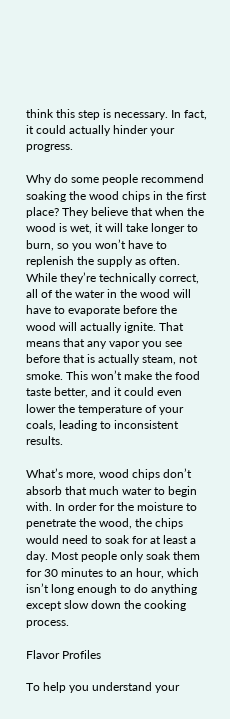think this step is necessary. In fact, it could actually hinder your progress.

Why do some people recommend soaking the wood chips in the first place? They believe that when the wood is wet, it will take longer to burn, so you won’t have to replenish the supply as often. While they’re technically correct, all of the water in the wood will have to evaporate before the wood will actually ignite. That means that any vapor you see before that is actually steam, not smoke. This won’t make the food taste better, and it could even lower the temperature of your coals, leading to inconsistent results.

What’s more, wood chips don’t absorb that much water to begin with. In order for the moisture to penetrate the wood, the chips would need to soak for at least a day. Most people only soak them for 30 minutes to an hour, which isn’t long enough to do anything except slow down the cooking process.

Flavor Profiles

To help you understand your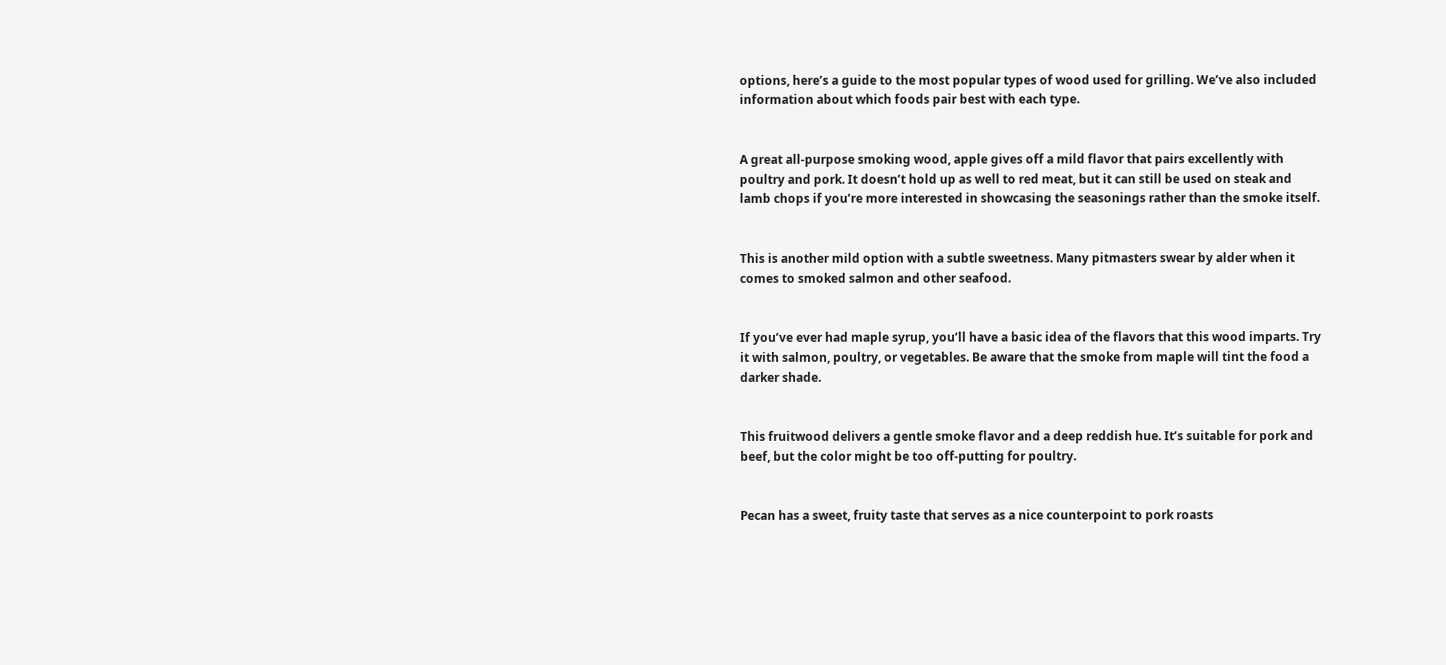options, here’s a guide to the most popular types of wood used for grilling. We’ve also included information about which foods pair best with each type.


A great all-purpose smoking wood, apple gives off a mild flavor that pairs excellently with poultry and pork. It doesn’t hold up as well to red meat, but it can still be used on steak and lamb chops if you’re more interested in showcasing the seasonings rather than the smoke itself.


This is another mild option with a subtle sweetness. Many pitmasters swear by alder when it comes to smoked salmon and other seafood.


If you’ve ever had maple syrup, you’ll have a basic idea of the flavors that this wood imparts. Try it with salmon, poultry, or vegetables. Be aware that the smoke from maple will tint the food a darker shade.


This fruitwood delivers a gentle smoke flavor and a deep reddish hue. It’s suitable for pork and beef, but the color might be too off-putting for poultry.


Pecan has a sweet, fruity taste that serves as a nice counterpoint to pork roasts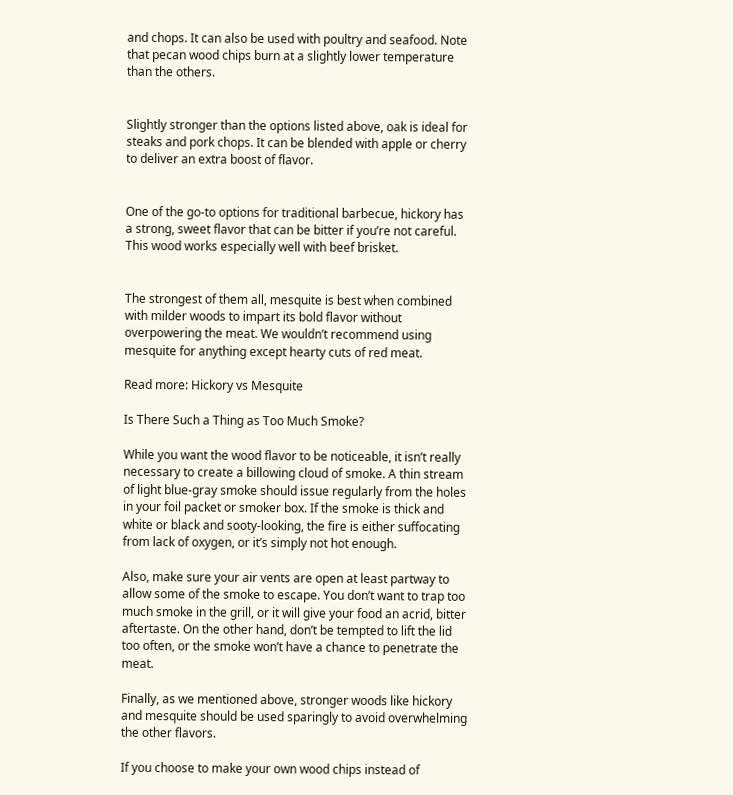and chops. It can also be used with poultry and seafood. Note that pecan wood chips burn at a slightly lower temperature than the others.


Slightly stronger than the options listed above, oak is ideal for steaks and pork chops. It can be blended with apple or cherry to deliver an extra boost of flavor.


One of the go-to options for traditional barbecue, hickory has a strong, sweet flavor that can be bitter if you’re not careful. This wood works especially well with beef brisket.


The strongest of them all, mesquite is best when combined with milder woods to impart its bold flavor without overpowering the meat. We wouldn’t recommend using mesquite for anything except hearty cuts of red meat.

Read more: Hickory vs Mesquite

Is There Such a Thing as Too Much Smoke?

While you want the wood flavor to be noticeable, it isn’t really necessary to create a billowing cloud of smoke. A thin stream of light blue-gray smoke should issue regularly from the holes in your foil packet or smoker box. If the smoke is thick and white or black and sooty-looking, the fire is either suffocating from lack of oxygen, or it’s simply not hot enough.

Also, make sure your air vents are open at least partway to allow some of the smoke to escape. You don’t want to trap too much smoke in the grill, or it will give your food an acrid, bitter aftertaste. On the other hand, don’t be tempted to lift the lid too often, or the smoke won’t have a chance to penetrate the meat.

Finally, as we mentioned above, stronger woods like hickory and mesquite should be used sparingly to avoid overwhelming the other flavors.

If you choose to make your own wood chips instead of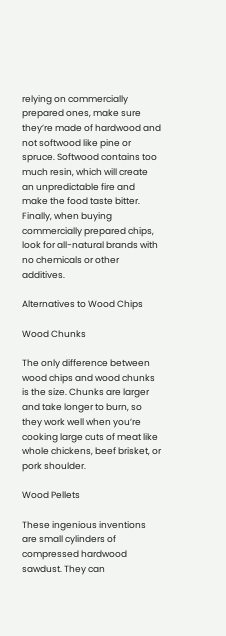relying on commercially prepared ones, make sure they’re made of hardwood and not softwood like pine or spruce. Softwood contains too much resin, which will create an unpredictable fire and make the food taste bitter. Finally, when buying commercially prepared chips, look for all-natural brands with no chemicals or other additives.

Alternatives to Wood Chips

Wood Chunks

The only difference between wood chips and wood chunks is the size. Chunks are larger and take longer to burn, so they work well when you’re cooking large cuts of meat like whole chickens, beef brisket, or pork shoulder.

Wood Pellets

These ingenious inventions are small cylinders of compressed hardwood sawdust. They can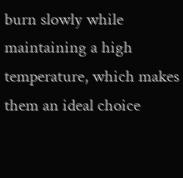burn slowly while maintaining a high temperature, which makes them an ideal choice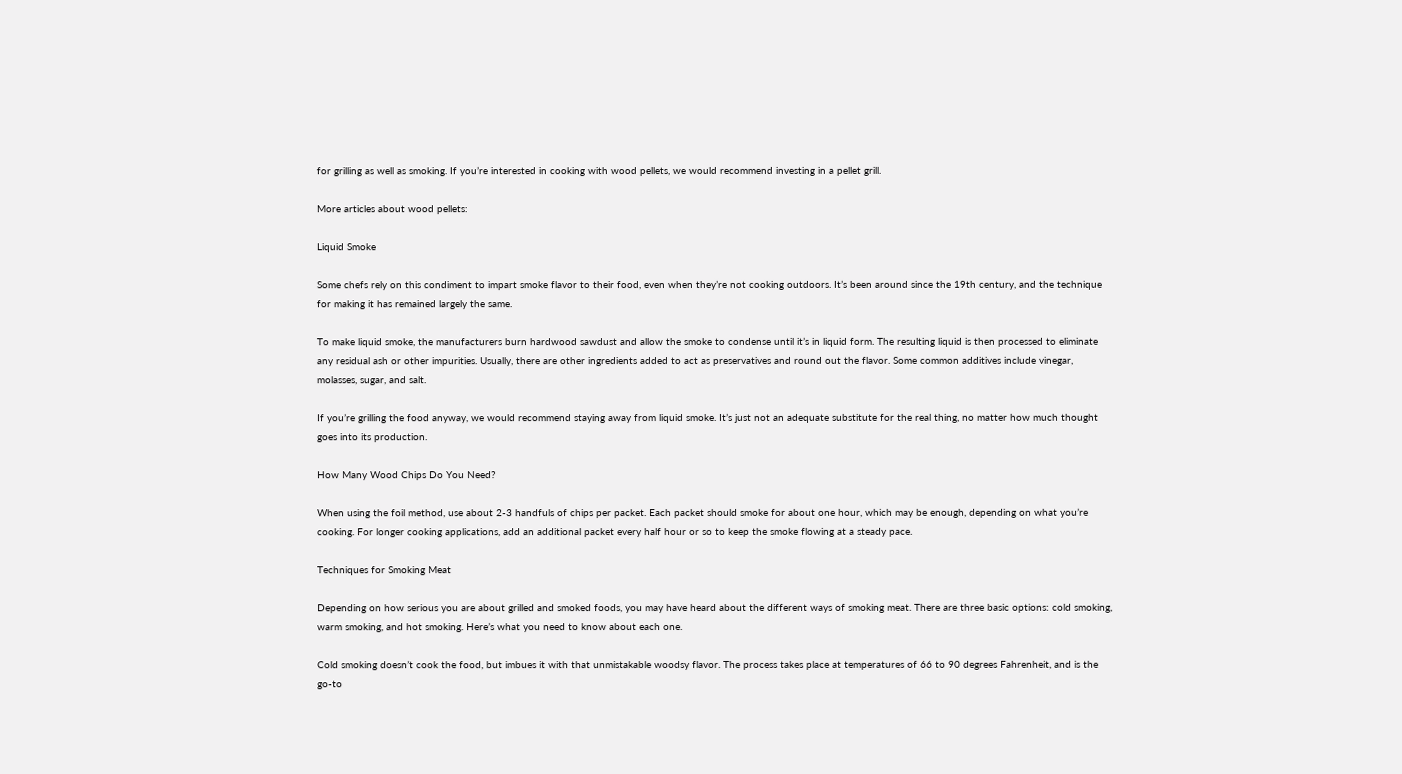for grilling as well as smoking. If you’re interested in cooking with wood pellets, we would recommend investing in a pellet grill.

More articles about wood pellets:

Liquid Smoke

Some chefs rely on this condiment to impart smoke flavor to their food, even when they’re not cooking outdoors. It’s been around since the 19th century, and the technique for making it has remained largely the same.

To make liquid smoke, the manufacturers burn hardwood sawdust and allow the smoke to condense until it’s in liquid form. The resulting liquid is then processed to eliminate any residual ash or other impurities. Usually, there are other ingredients added to act as preservatives and round out the flavor. Some common additives include vinegar, molasses, sugar, and salt.

If you’re grilling the food anyway, we would recommend staying away from liquid smoke. It’s just not an adequate substitute for the real thing, no matter how much thought goes into its production.

How Many Wood Chips Do You Need?

When using the foil method, use about 2-3 handfuls of chips per packet. Each packet should smoke for about one hour, which may be enough, depending on what you’re cooking. For longer cooking applications, add an additional packet every half hour or so to keep the smoke flowing at a steady pace.

Techniques for Smoking Meat

Depending on how serious you are about grilled and smoked foods, you may have heard about the different ways of smoking meat. There are three basic options: cold smoking, warm smoking, and hot smoking. Here’s what you need to know about each one.

Cold smoking doesn’t cook the food, but imbues it with that unmistakable woodsy flavor. The process takes place at temperatures of 66 to 90 degrees Fahrenheit, and is the go-to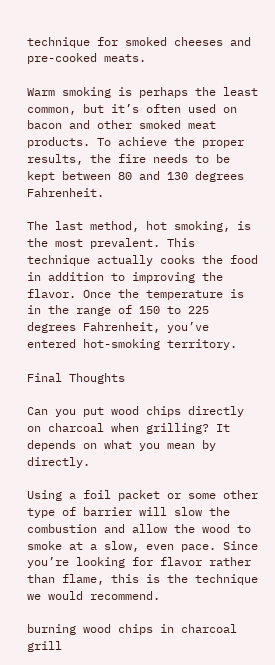technique for smoked cheeses and pre-cooked meats.

Warm smoking is perhaps the least common, but it’s often used on bacon and other smoked meat products. To achieve the proper results, the fire needs to be kept between 80 and 130 degrees Fahrenheit.

The last method, hot smoking, is the most prevalent. This technique actually cooks the food in addition to improving the flavor. Once the temperature is in the range of 150 to 225 degrees Fahrenheit, you’ve entered hot-smoking territory.

Final Thoughts

Can you put wood chips directly on charcoal when grilling? It depends on what you mean by directly.

Using a foil packet or some other type of barrier will slow the combustion and allow the wood to smoke at a slow, even pace. Since you’re looking for flavor rather than flame, this is the technique we would recommend.

burning wood chips in charcoal grill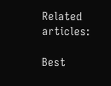Related articles:

Best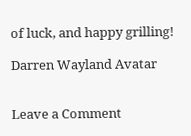of luck, and happy grilling!

Darren Wayland Avatar


Leave a Comment